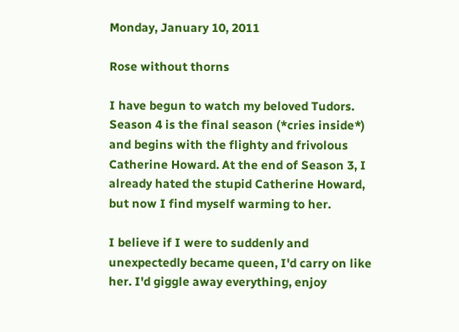Monday, January 10, 2011

Rose without thorns

I have begun to watch my beloved Tudors. Season 4 is the final season (*cries inside*) and begins with the flighty and frivolous Catherine Howard. At the end of Season 3, I already hated the stupid Catherine Howard, but now I find myself warming to her.

I believe if I were to suddenly and unexpectedly became queen, I'd carry on like her. I'd giggle away everything, enjoy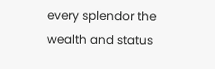every splendor the wealth and status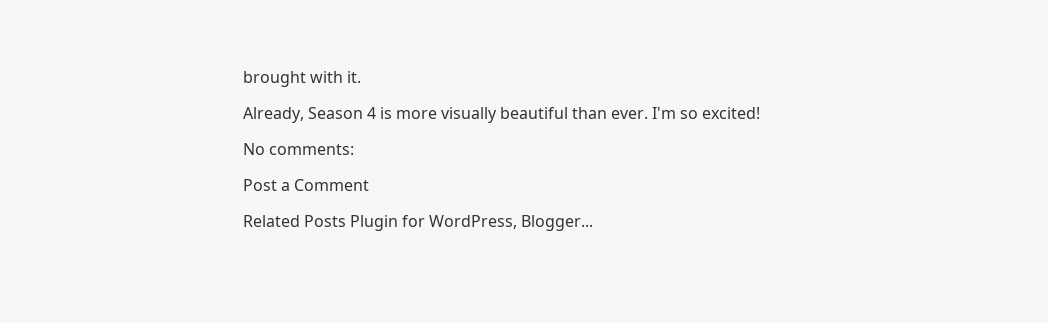brought with it.

Already, Season 4 is more visually beautiful than ever. I'm so excited!

No comments:

Post a Comment

Related Posts Plugin for WordPress, Blogger...